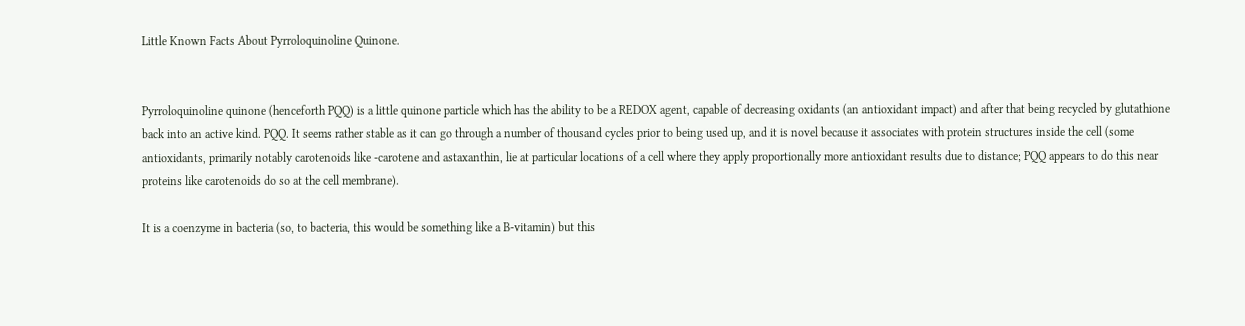Little Known Facts About Pyrroloquinoline Quinone.


Pyrroloquinoline quinone (henceforth PQQ) is a little quinone particle which has the ability to be a REDOX agent, capable of decreasing oxidants (an antioxidant impact) and after that being recycled by glutathione back into an active kind. PQQ. It seems rather stable as it can go through a number of thousand cycles prior to being used up, and it is novel because it associates with protein structures inside the cell (some antioxidants, primarily notably carotenoids like -carotene and astaxanthin, lie at particular locations of a cell where they apply proportionally more antioxidant results due to distance; PQQ appears to do this near proteins like carotenoids do so at the cell membrane).

It is a coenzyme in bacteria (so, to bacteria, this would be something like a B-vitamin) but this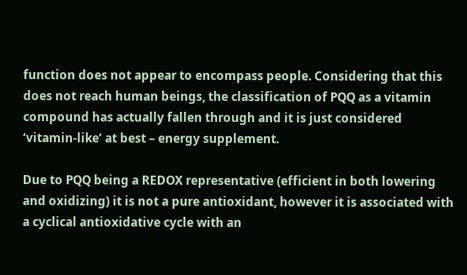function does not appear to encompass people. Considering that this does not reach human beings, the classification of PQQ as a vitamin compound has actually fallen through and it is just considered ‘vitamin-like’ at best – energy supplement.

Due to PQQ being a REDOX representative (efficient in both lowering and oxidizing) it is not a pure antioxidant, however it is associated with a cyclical antioxidative cycle with an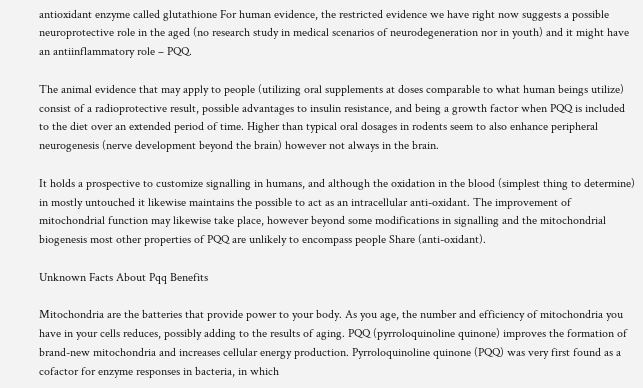antioxidant enzyme called glutathione For human evidence, the restricted evidence we have right now suggests a possible neuroprotective role in the aged (no research study in medical scenarios of neurodegeneration nor in youth) and it might have an antiinflammatory role – PQQ.

The animal evidence that may apply to people (utilizing oral supplements at doses comparable to what human beings utilize) consist of a radioprotective result, possible advantages to insulin resistance, and being a growth factor when PQQ is included to the diet over an extended period of time. Higher than typical oral dosages in rodents seem to also enhance peripheral neurogenesis (nerve development beyond the brain) however not always in the brain.

It holds a prospective to customize signalling in humans, and although the oxidation in the blood (simplest thing to determine) in mostly untouched it likewise maintains the possible to act as an intracellular anti-oxidant. The improvement of mitochondrial function may likewise take place, however beyond some modifications in signalling and the mitochondrial biogenesis most other properties of PQQ are unlikely to encompass people Share (anti-oxidant).

Unknown Facts About Pqq Benefits

Mitochondria are the batteries that provide power to your body. As you age, the number and efficiency of mitochondria you have in your cells reduces, possibly adding to the results of aging. PQQ (pyrroloquinoline quinone) improves the formation of brand-new mitochondria and increases cellular energy production. Pyrroloquinoline quinone (PQQ) was very first found as a cofactor for enzyme responses in bacteria, in which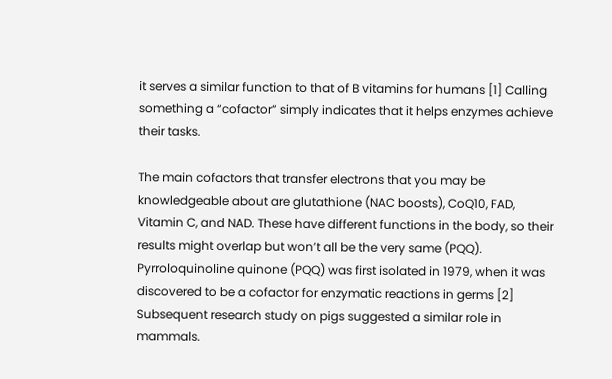it serves a similar function to that of B vitamins for humans [1] Calling something a “cofactor” simply indicates that it helps enzymes achieve their tasks.

The main cofactors that transfer electrons that you may be knowledgeable about are glutathione (NAC boosts), CoQ10, FAD, Vitamin C, and NAD. These have different functions in the body, so their results might overlap but won’t all be the very same (PQQ). Pyrroloquinoline quinone (PQQ) was first isolated in 1979, when it was discovered to be a cofactor for enzymatic reactions in germs [2] Subsequent research study on pigs suggested a similar role in mammals.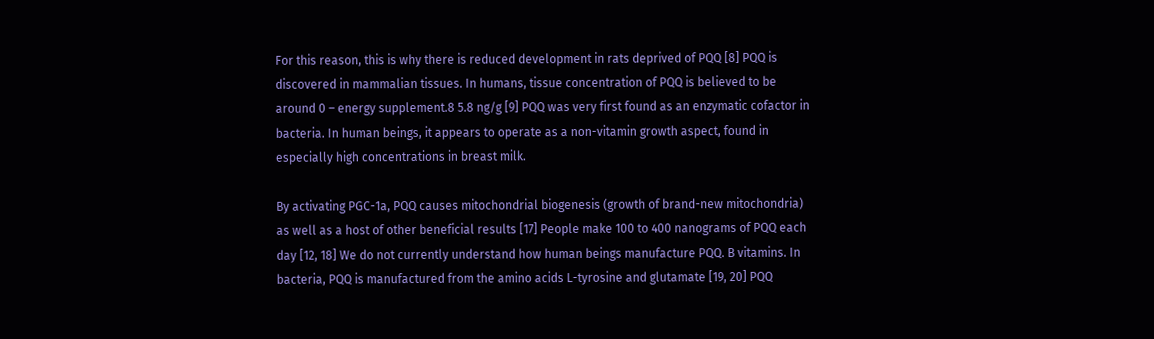For this reason, this is why there is reduced development in rats deprived of PQQ [8] PQQ is discovered in mammalian tissues. In humans, tissue concentration of PQQ is believed to be around 0 – energy supplement.8 5.8 ng/g [9] PQQ was very first found as an enzymatic cofactor in bacteria. In human beings, it appears to operate as a non-vitamin growth aspect, found in especially high concentrations in breast milk.

By activating PGC-1a, PQQ causes mitochondrial biogenesis (growth of brand-new mitochondria) as well as a host of other beneficial results [17] People make 100 to 400 nanograms of PQQ each day [12, 18] We do not currently understand how human beings manufacture PQQ. B vitamins. In bacteria, PQQ is manufactured from the amino acids L-tyrosine and glutamate [19, 20] PQQ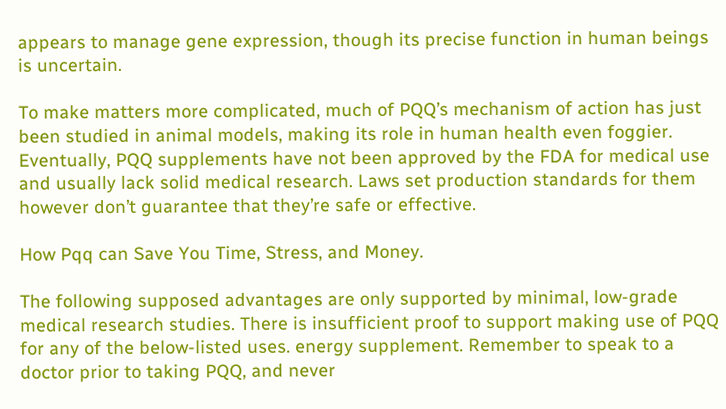appears to manage gene expression, though its precise function in human beings is uncertain.

To make matters more complicated, much of PQQ’s mechanism of action has just been studied in animal models, making its role in human health even foggier. Eventually, PQQ supplements have not been approved by the FDA for medical use and usually lack solid medical research. Laws set production standards for them however don’t guarantee that they’re safe or effective.

How Pqq can Save You Time, Stress, and Money.

The following supposed advantages are only supported by minimal, low-grade medical research studies. There is insufficient proof to support making use of PQQ for any of the below-listed uses. energy supplement. Remember to speak to a doctor prior to taking PQQ, and never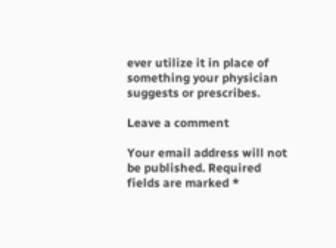ever utilize it in place of something your physician suggests or prescribes.

Leave a comment

Your email address will not be published. Required fields are marked *